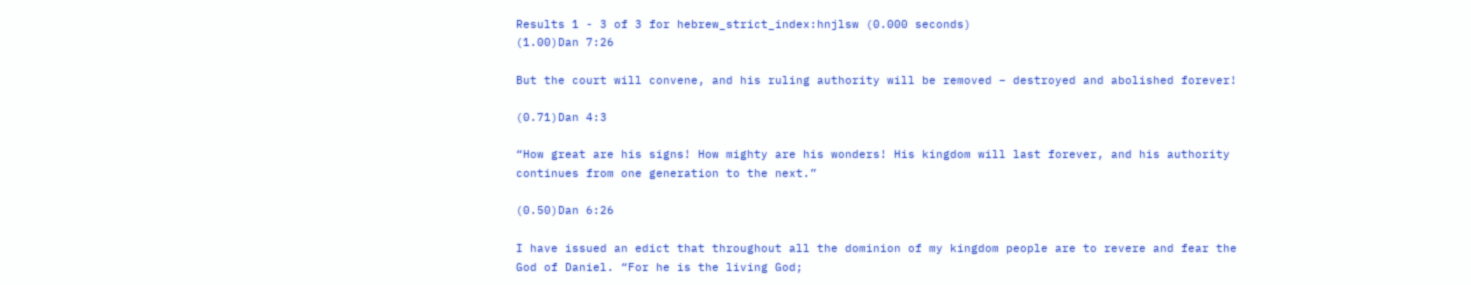Results 1 - 3 of 3 for hebrew_strict_index:hnjlsw (0.000 seconds)
(1.00)Dan 7:26

But the court will convene, and his ruling authority will be removed – destroyed and abolished forever!

(0.71)Dan 4:3

“How great are his signs! How mighty are his wonders! His kingdom will last forever, and his authority continues from one generation to the next.”

(0.50)Dan 6:26

I have issued an edict that throughout all the dominion of my kingdom people are to revere and fear the God of Daniel. “For he is the living God;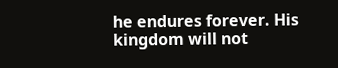he endures forever. His kingdom will not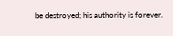be destroyed; his authority is forever.